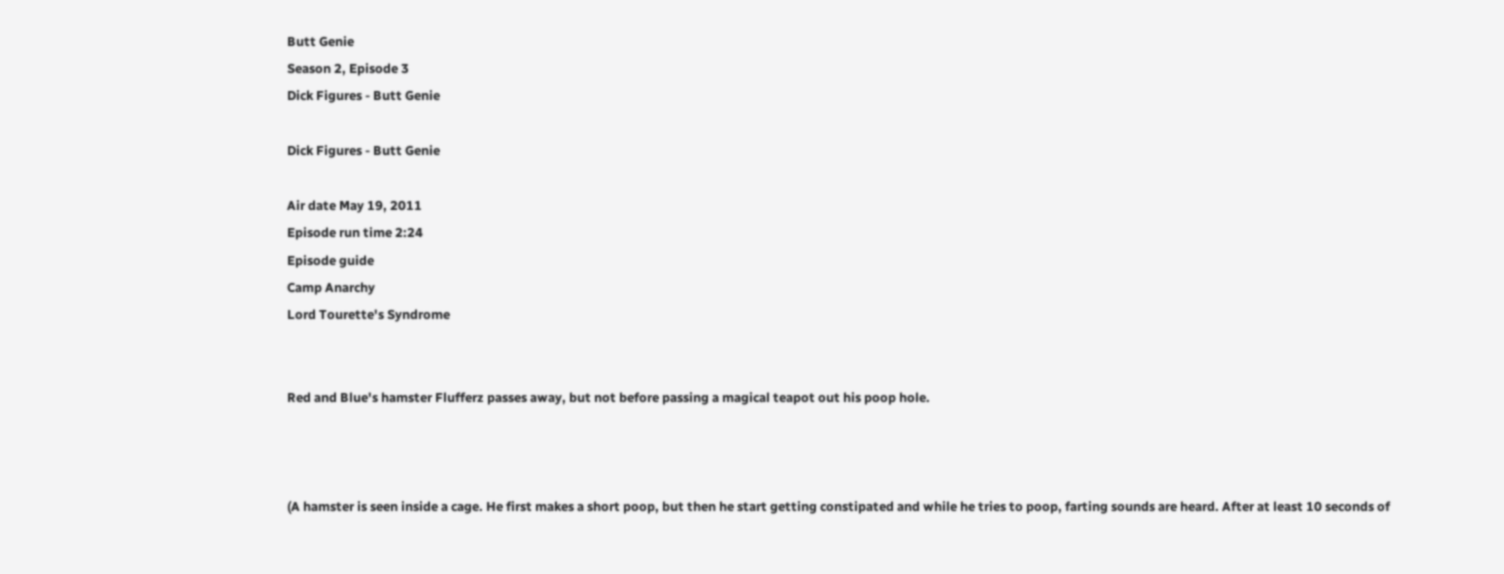Butt Genie
Season 2, Episode 3
Dick Figures - Butt Genie

Dick Figures - Butt Genie

Air date May 19, 2011
Episode run time 2:24
Episode guide
Camp Anarchy
Lord Tourette's Syndrome


Red and Blue's hamster Flufferz passes away, but not before passing a magical teapot out his poop hole.



(A hamster is seen inside a cage. He first makes a short poop, but then he start getting constipated and while he tries to poop, farting sounds are heard. After at least 10 seconds of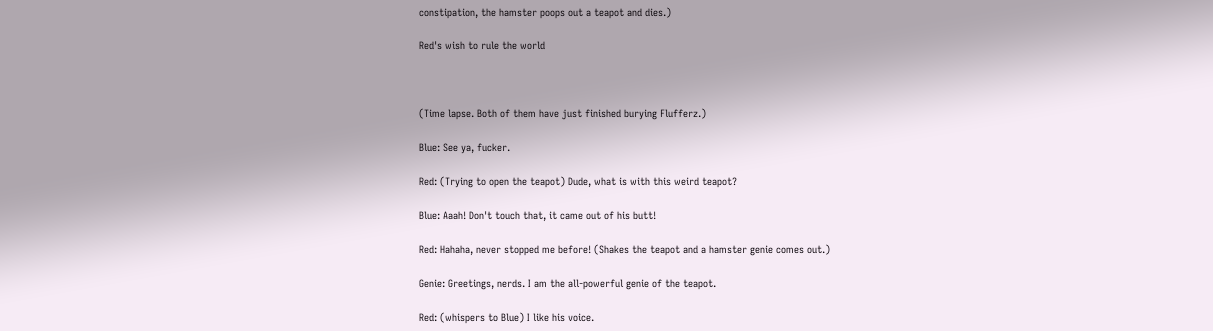constipation, the hamster poops out a teapot and dies.)

Red's wish to rule the world



(Time lapse. Both of them have just finished burying Flufferz.)

Blue: See ya, fucker.

Red: (Trying to open the teapot) Dude, what is with this weird teapot?

Blue: Aaah! Don't touch that, it came out of his butt!

Red: Hahaha, never stopped me before! (Shakes the teapot and a hamster genie comes out.)

Genie: Greetings, nerds. I am the all-powerful genie of the teapot.

Red: (whispers to Blue) I like his voice.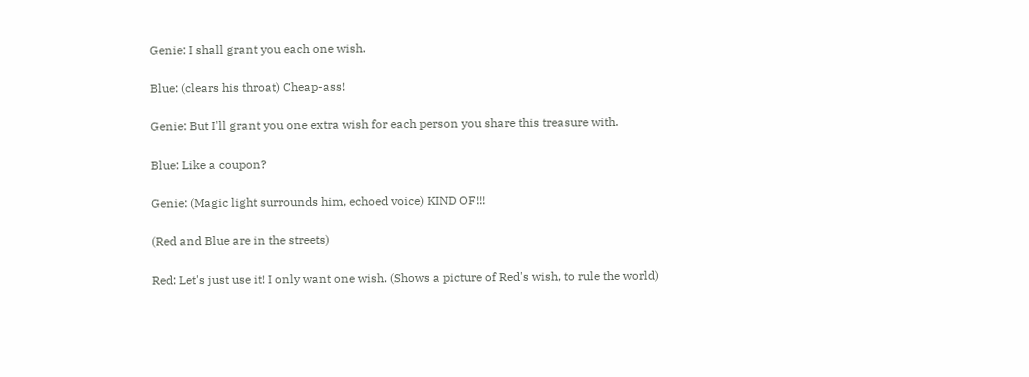Genie: I shall grant you each one wish.

Blue: (clears his throat) Cheap-ass!

Genie: But I'll grant you one extra wish for each person you share this treasure with.

Blue: Like a coupon?

Genie: (Magic light surrounds him, echoed voice) KIND OF!!!

(Red and Blue are in the streets)

Red: Let's just use it! I only want one wish. (Shows a picture of Red's wish, to rule the world)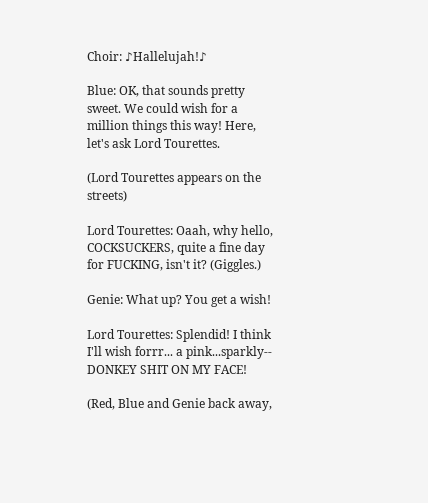Choir: ♪Hallelujah!♪

Blue: OK, that sounds pretty sweet. We could wish for a million things this way! Here, let's ask Lord Tourettes.

(Lord Tourettes appears on the streets)

Lord Tourettes: Oaah, why hello, COCKSUCKERS, quite a fine day for FUCKING, isn't it? (Giggles.)

Genie: What up? You get a wish!

Lord Tourettes: Splendid! I think I'll wish forrr... a pink...sparkly-- DONKEY SHIT ON MY FACE!

(Red, Blue and Genie back away,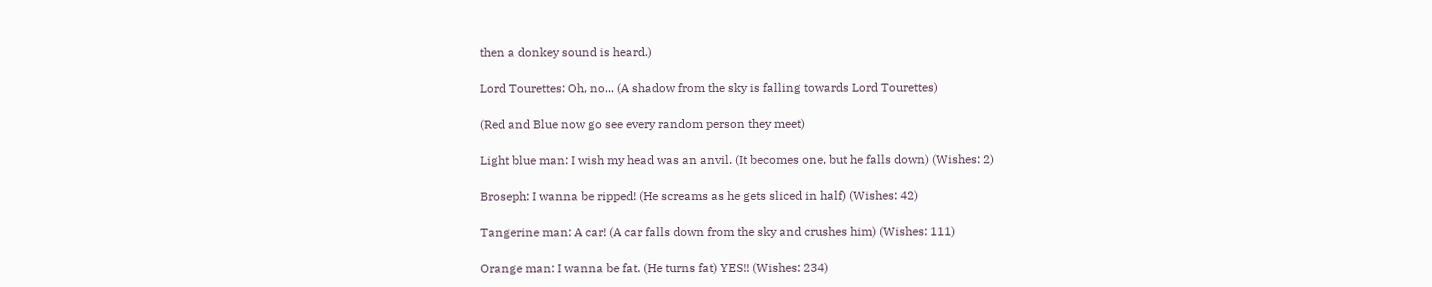then a donkey sound is heard.)

Lord Tourettes: Oh, no... (A shadow from the sky is falling towards Lord Tourettes)

(Red and Blue now go see every random person they meet)

Light blue man: I wish my head was an anvil. (It becomes one, but he falls down) (Wishes: 2)

Broseph: I wanna be ripped! (He screams as he gets sliced in half) (Wishes: 42)

Tangerine man: A car! (A car falls down from the sky and crushes him) (Wishes: 111)

Orange man: I wanna be fat. (He turns fat) YES!! (Wishes: 234)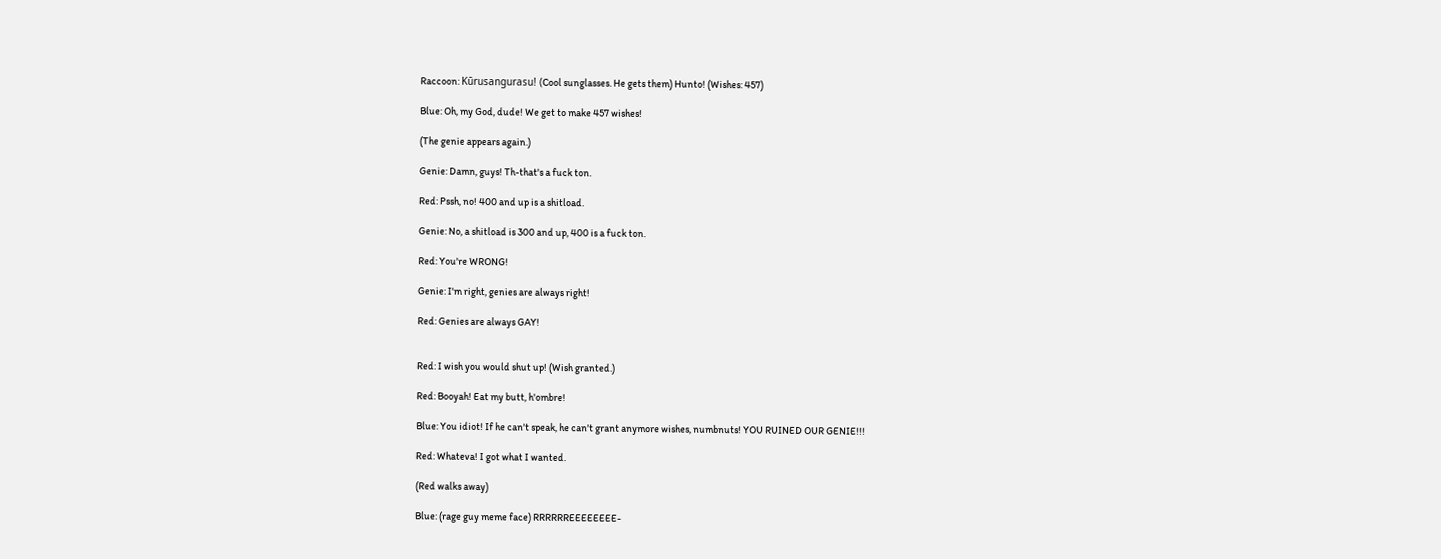Raccoon: Kūrusangurasu! (Cool sunglasses. He gets them) Hunto! (Wishes: 457)

Blue: Oh, my God, dude! We get to make 457 wishes!

(The genie appears again.)

Genie: Damn, guys! Th-that's a fuck ton.

Red: Pssh, no! 400 and up is a shitload.

Genie: No, a shitload is 300 and up, 400 is a fuck ton.

Red: You're WRONG!

Genie: I'm right, genies are always right!

Red: Genies are always GAY!


Red: I wish you would shut up! (Wish granted.)

Red: Booyah! Eat my butt, h'ombre!

Blue: You idiot! If he can't speak, he can't grant anymore wishes, numbnuts! YOU RUINED OUR GENIE!!!

Red: Whateva! I got what I wanted.

(Red walks away)

Blue: (rage guy meme face) RRRRRREEEEEEEE-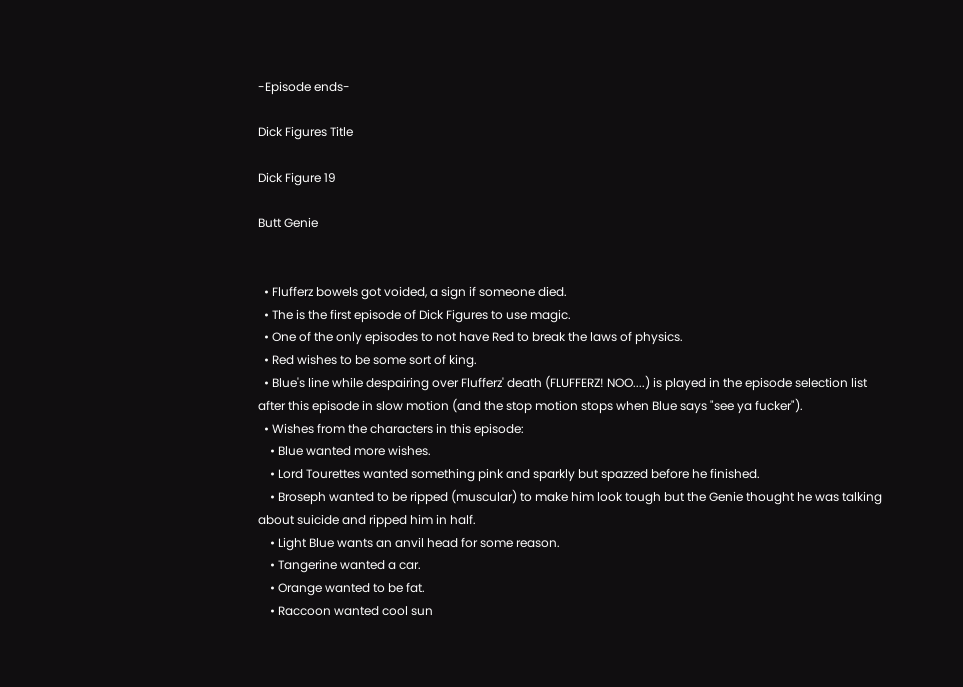-Episode ends-

Dick Figures Title

Dick Figure 19

Butt Genie


  • Flufferz bowels got voided, a sign if someone died.
  • The is the first episode of Dick Figures to use magic.
  • One of the only episodes to not have Red to break the laws of physics.
  • Red wishes to be some sort of king.
  • Blue's line while despairing over Flufferz' death (FLUFFERZ! NOO....) is played in the episode selection list after this episode in slow motion (and the stop motion stops when Blue says "see ya fucker").
  • Wishes from the characters in this episode:
    • Blue wanted more wishes.
    • Lord Tourettes wanted something pink and sparkly but spazzed before he finished.
    • Broseph wanted to be ripped (muscular) to make him look tough but the Genie thought he was talking about suicide and ripped him in half.
    • Light Blue wants an anvil head for some reason.
    • Tangerine wanted a car.
    • Orange wanted to be fat.
    • Raccoon wanted cool sun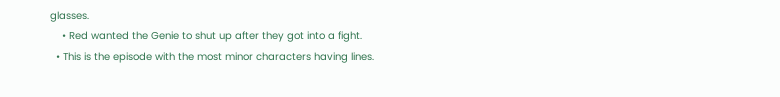glasses.
    • Red wanted the Genie to shut up after they got into a fight.
  • This is the episode with the most minor characters having lines.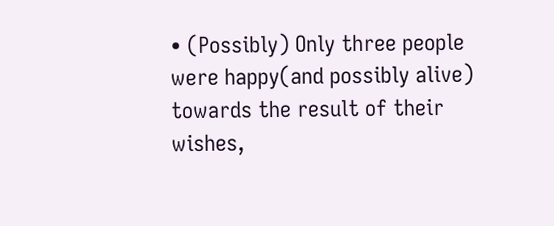• (Possibly) Only three people were happy(and possibly alive) towards the result of their wishes,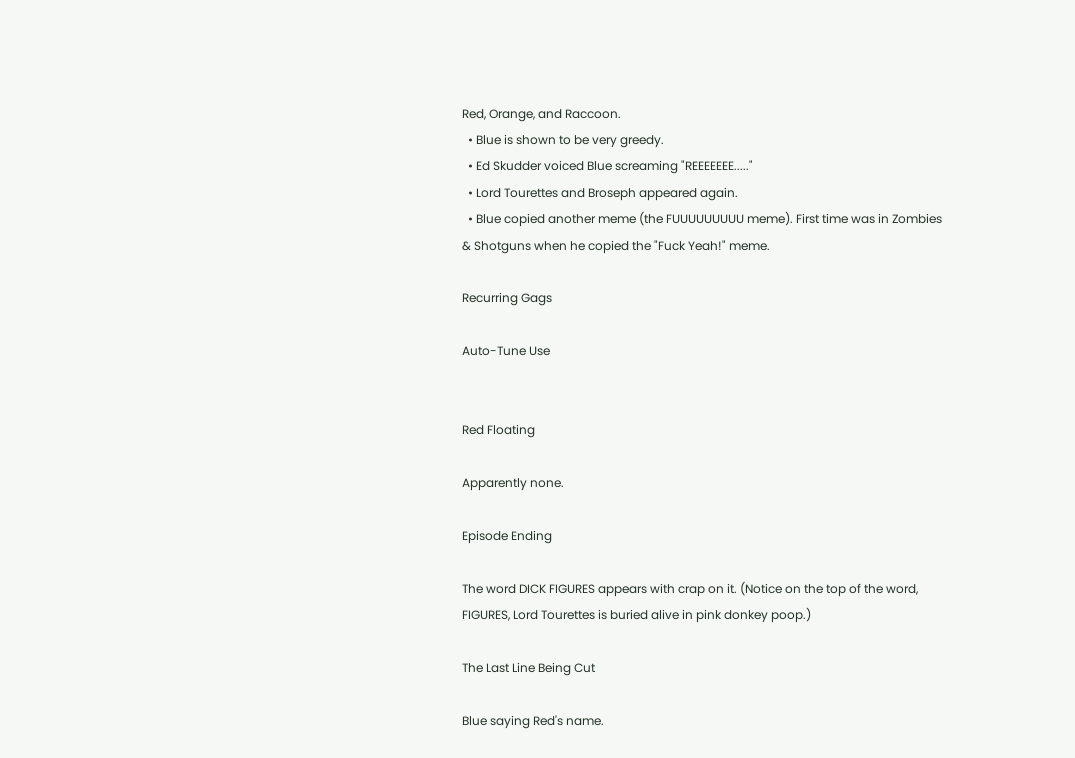Red, Orange, and Raccoon.
  • Blue is shown to be very greedy.
  • Ed Skudder voiced Blue screaming "REEEEEEE....."
  • Lord Tourettes and Broseph appeared again.
  • Blue copied another meme (the FUUUUUUUUU meme). First time was in Zombies & Shotguns when he copied the "Fuck Yeah!" meme.

Recurring Gags

Auto-Tune Use


Red Floating

Apparently none.

Episode Ending

The word DICK FIGURES appears with crap on it. (Notice on the top of the word, FIGURES, Lord Tourettes is buried alive in pink donkey poop.)

The Last Line Being Cut

Blue saying Red's name.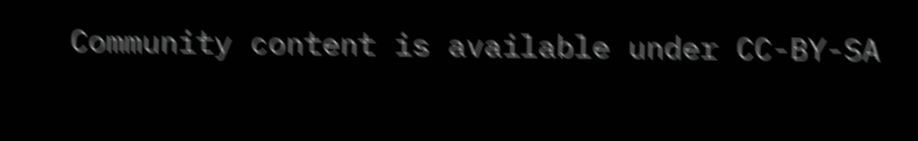Community content is available under CC-BY-SA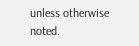unless otherwise noted.